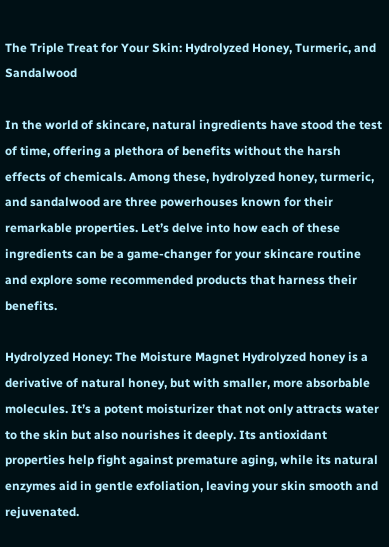The Triple Treat for Your Skin: Hydrolyzed Honey, Turmeric, and Sandalwood

In the world of skincare, natural ingredients have stood the test of time, offering a plethora of benefits without the harsh effects of chemicals. Among these, hydrolyzed honey, turmeric, and sandalwood are three powerhouses known for their remarkable properties. Let’s delve into how each of these ingredients can be a game-changer for your skincare routine and explore some recommended products that harness their benefits.

Hydrolyzed Honey: The Moisture Magnet Hydrolyzed honey is a derivative of natural honey, but with smaller, more absorbable molecules. It’s a potent moisturizer that not only attracts water to the skin but also nourishes it deeply. Its antioxidant properties help fight against premature aging, while its natural enzymes aid in gentle exfoliation, leaving your skin smooth and rejuvenated.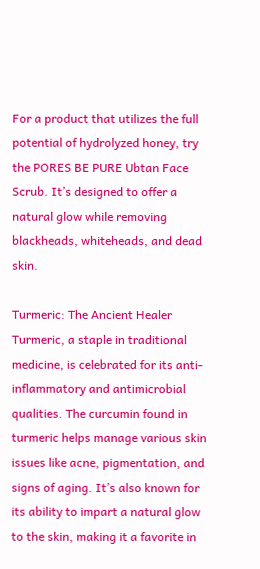For a product that utilizes the full potential of hydrolyzed honey, try the PORES BE PURE Ubtan Face Scrub. It’s designed to offer a natural glow while removing blackheads, whiteheads, and dead skin.

Turmeric: The Ancient Healer Turmeric, a staple in traditional medicine, is celebrated for its anti-inflammatory and antimicrobial qualities. The curcumin found in turmeric helps manage various skin issues like acne, pigmentation, and signs of aging. It’s also known for its ability to impart a natural glow to the skin, making it a favorite in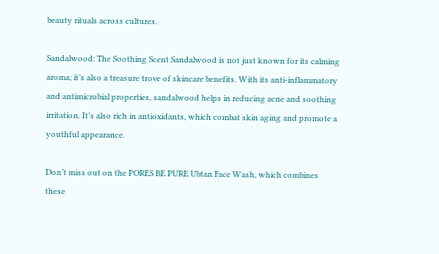beauty rituals across cultures.

Sandalwood: The Soothing Scent Sandalwood is not just known for its calming aroma; it’s also a treasure trove of skincare benefits. With its anti-inflammatory and antimicrobial properties, sandalwood helps in reducing acne and soothing irritation. It’s also rich in antioxidants, which combat skin aging and promote a youthful appearance.

Don’t miss out on the PORES BE PURE Ubtan Face Wash, which combines these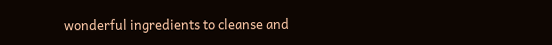wonderful ingredients to cleanse and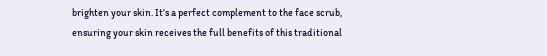brighten your skin. It’s a perfect complement to the face scrub, ensuring your skin receives the full benefits of this traditional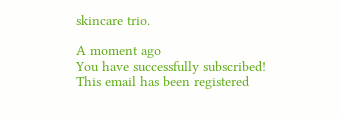skincare trio.

A moment ago
You have successfully subscribed!
This email has been registered